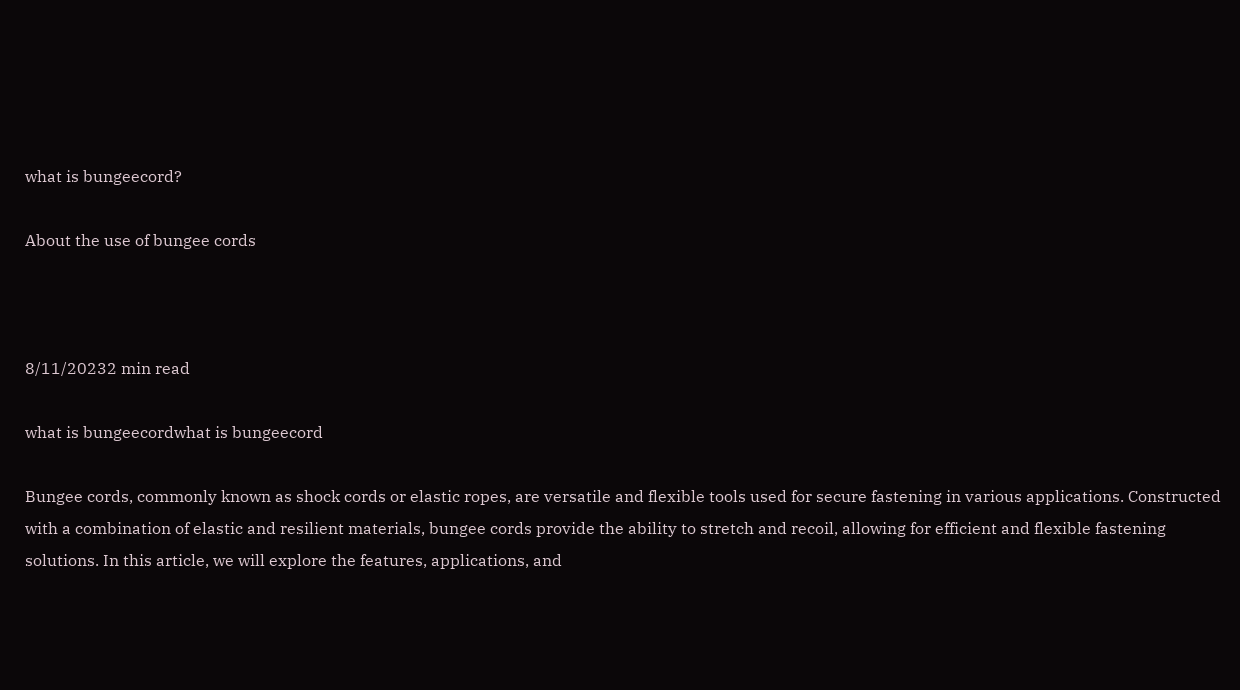what is bungeecord?

About the use of bungee cords



8/11/20232 min read

what is bungeecordwhat is bungeecord

Bungee cords, commonly known as shock cords or elastic ropes, are versatile and flexible tools used for secure fastening in various applications. Constructed with a combination of elastic and resilient materials, bungee cords provide the ability to stretch and recoil, allowing for efficient and flexible fastening solutions. In this article, we will explore the features, applications, and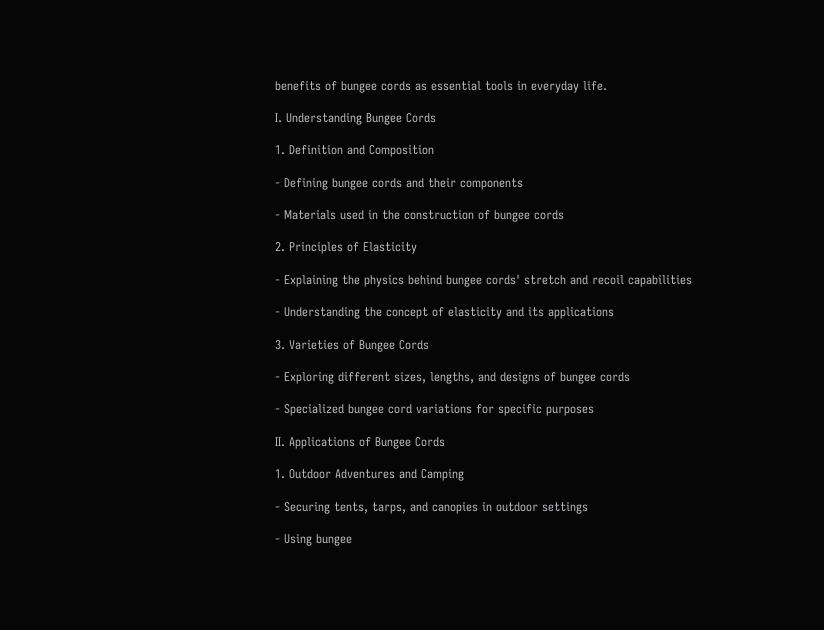benefits of bungee cords as essential tools in everyday life.

I. Understanding Bungee Cords

1. Definition and Composition

- Defining bungee cords and their components

- Materials used in the construction of bungee cords

2. Principles of Elasticity

- Explaining the physics behind bungee cords' stretch and recoil capabilities

- Understanding the concept of elasticity and its applications

3. Varieties of Bungee Cords

- Exploring different sizes, lengths, and designs of bungee cords

- Specialized bungee cord variations for specific purposes

II. Applications of Bungee Cords

1. Outdoor Adventures and Camping

- Securing tents, tarps, and canopies in outdoor settings

- Using bungee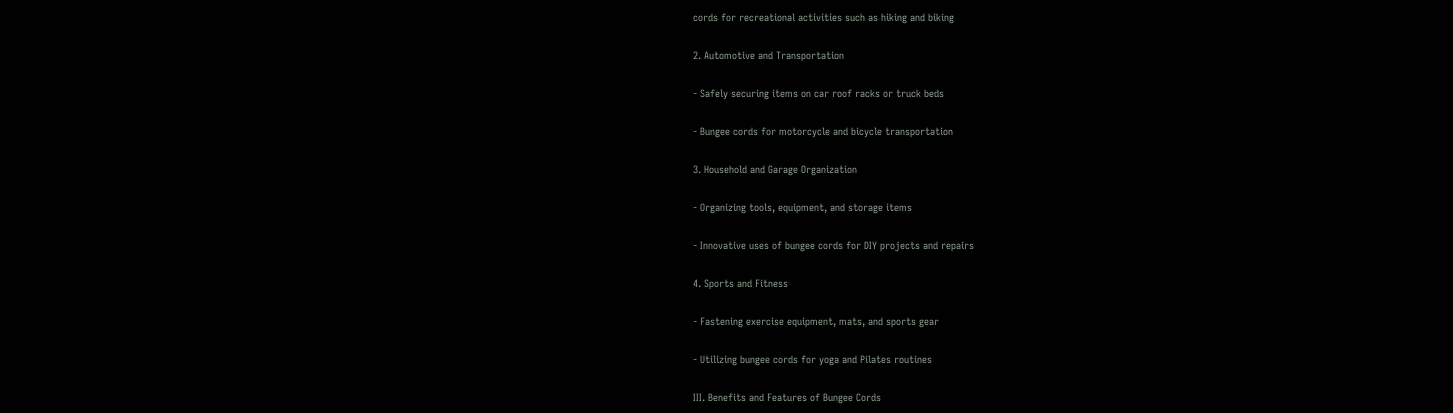cords for recreational activities such as hiking and biking

2. Automotive and Transportation

- Safely securing items on car roof racks or truck beds

- Bungee cords for motorcycle and bicycle transportation

3. Household and Garage Organization

- Organizing tools, equipment, and storage items

- Innovative uses of bungee cords for DIY projects and repairs

4. Sports and Fitness

- Fastening exercise equipment, mats, and sports gear

- Utilizing bungee cords for yoga and Pilates routines

III. Benefits and Features of Bungee Cords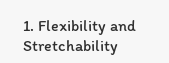1. Flexibility and Stretchability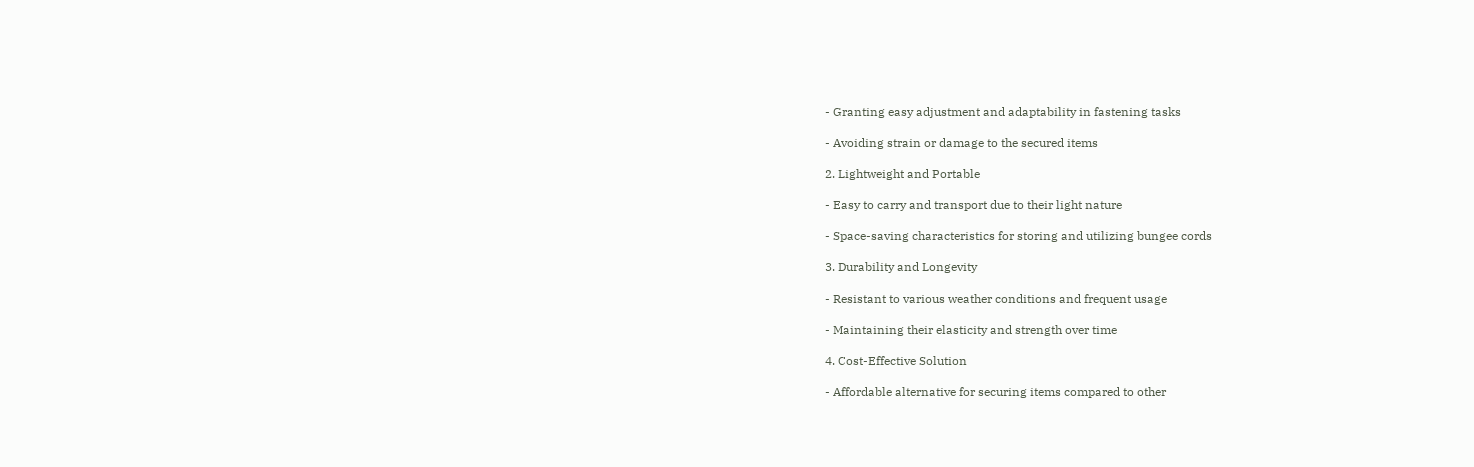- Granting easy adjustment and adaptability in fastening tasks

- Avoiding strain or damage to the secured items

2. Lightweight and Portable

- Easy to carry and transport due to their light nature

- Space-saving characteristics for storing and utilizing bungee cords

3. Durability and Longevity

- Resistant to various weather conditions and frequent usage

- Maintaining their elasticity and strength over time

4. Cost-Effective Solution

- Affordable alternative for securing items compared to other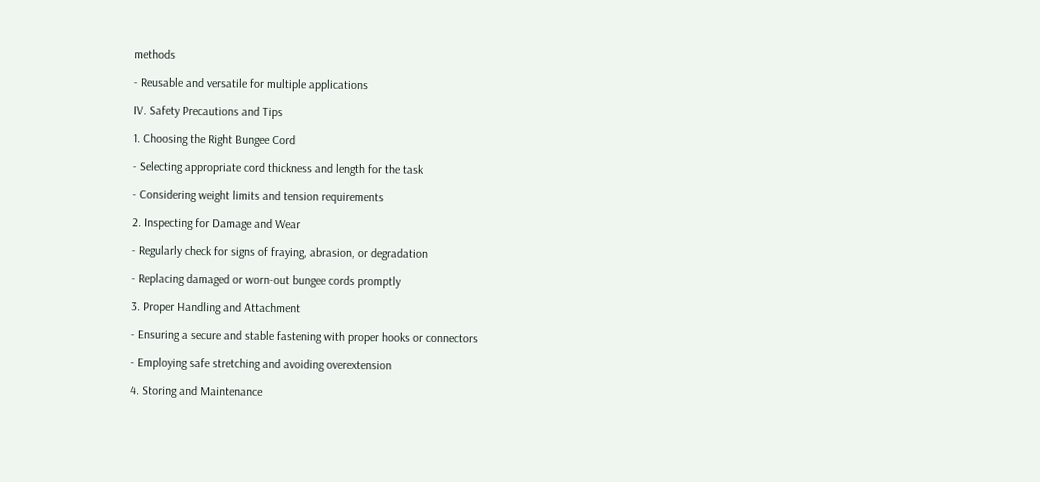methods

- Reusable and versatile for multiple applications

IV. Safety Precautions and Tips

1. Choosing the Right Bungee Cord

- Selecting appropriate cord thickness and length for the task

- Considering weight limits and tension requirements

2. Inspecting for Damage and Wear

- Regularly check for signs of fraying, abrasion, or degradation

- Replacing damaged or worn-out bungee cords promptly

3. Proper Handling and Attachment

- Ensuring a secure and stable fastening with proper hooks or connectors

- Employing safe stretching and avoiding overextension

4. Storing and Maintenance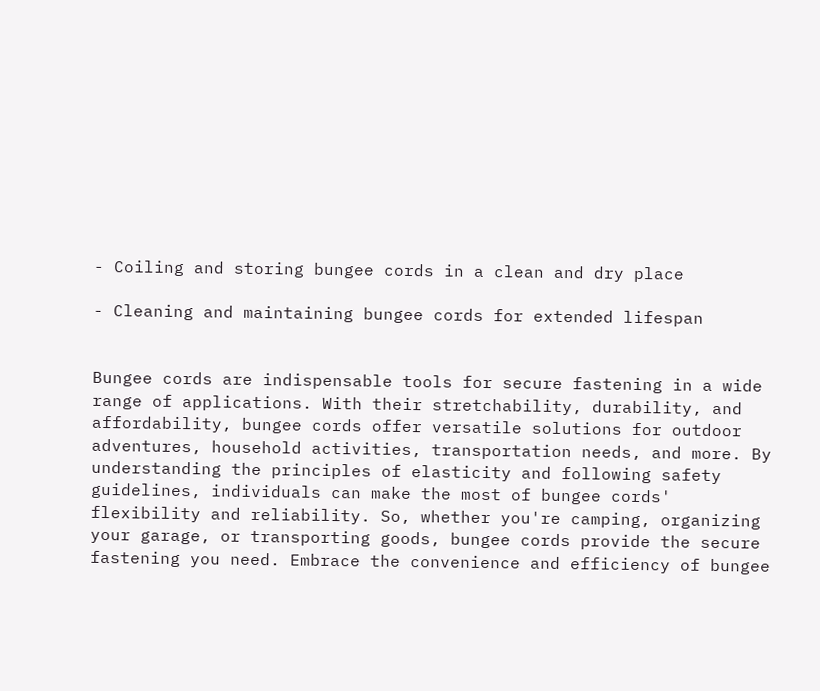- Coiling and storing bungee cords in a clean and dry place

- Cleaning and maintaining bungee cords for extended lifespan


Bungee cords are indispensable tools for secure fastening in a wide range of applications. With their stretchability, durability, and affordability, bungee cords offer versatile solutions for outdoor adventures, household activities, transportation needs, and more. By understanding the principles of elasticity and following safety guidelines, individuals can make the most of bungee cords' flexibility and reliability. So, whether you're camping, organizing your garage, or transporting goods, bungee cords provide the secure fastening you need. Embrace the convenience and efficiency of bungee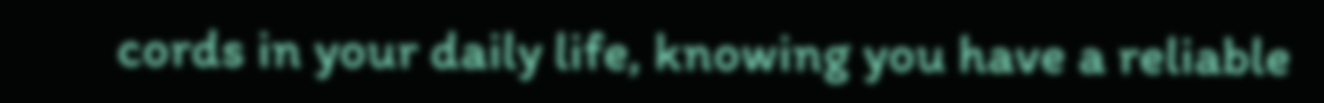cords in your daily life, knowing you have a reliable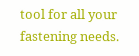tool for all your fastening needs.